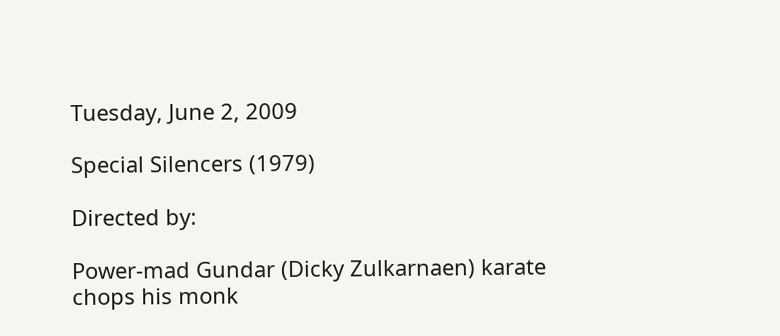Tuesday, June 2, 2009

Special Silencers (1979)

Directed by:

Power-mad Gundar (Dicky Zulkarnaen) karate chops his monk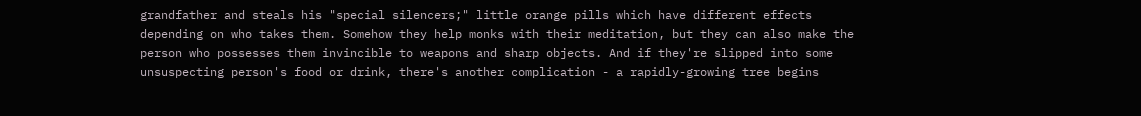grandfather and steals his "special silencers;" little orange pills which have different effects depending on who takes them. Somehow they help monks with their meditation, but they can also make the person who possesses them invincible to weapons and sharp objects. And if they're slipped into some unsuspecting person's food or drink, there's another complication - a rapidly-growing tree begins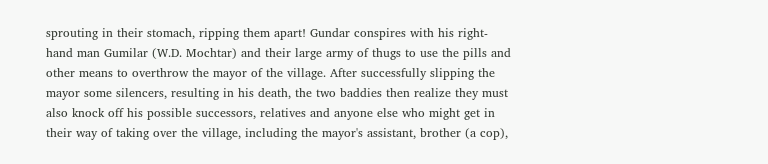sprouting in their stomach, ripping them apart! Gundar conspires with his right-hand man Gumilar (W.D. Mochtar) and their large army of thugs to use the pills and other means to overthrow the mayor of the village. After successfully slipping the mayor some silencers, resulting in his death, the two baddies then realize they must also knock off his possible successors, relatives and anyone else who might get in their way of taking over the village, including the mayor's assistant, brother (a cop),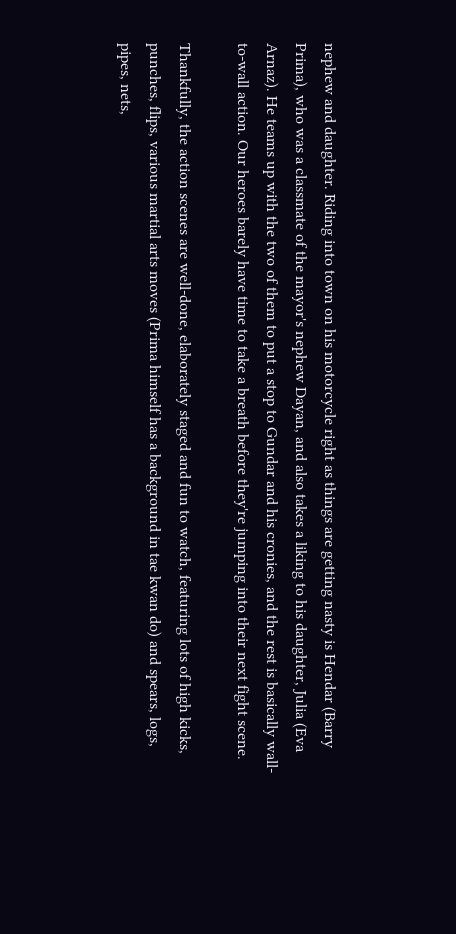nephew and daughter. Riding into town on his motorcycle right as things are getting nasty is Hendar (Barry Prima), who was a classmate of the mayor's nephew Dayan, and also takes a liking to his daughter, Julia (Eva Arnaz). He teams up with the two of them to put a stop to Gundar and his cronies, and the rest is basically wall-to-wall action. Our heroes barely have time to take a breath before they're jumping into their next fight scene.

Thankfully, the action scenes are well-done, elaborately staged and fun to watch, featuring lots of high kicks, punches, flips, various martial arts moves (Prima himself has a background in tae kwan do) and spears, logs, pipes, nets,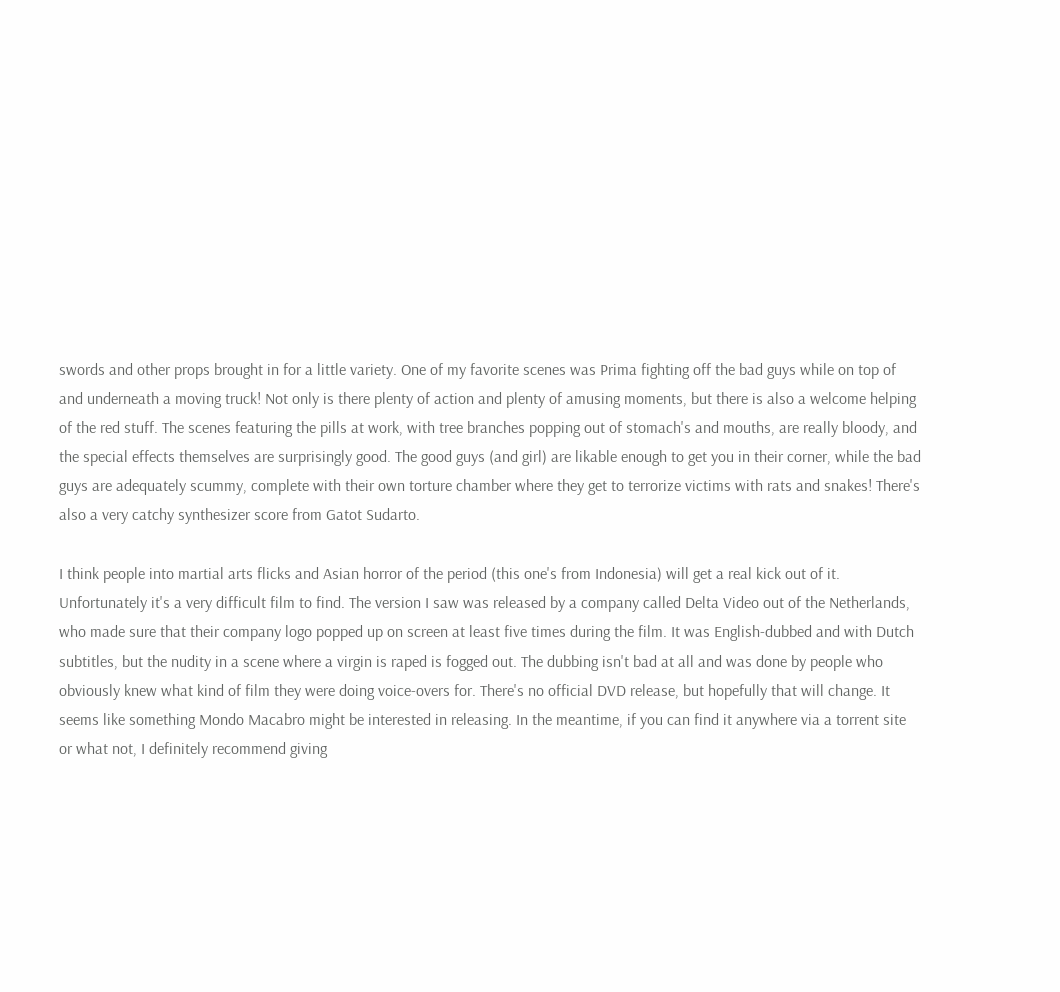swords and other props brought in for a little variety. One of my favorite scenes was Prima fighting off the bad guys while on top of and underneath a moving truck! Not only is there plenty of action and plenty of amusing moments, but there is also a welcome helping of the red stuff. The scenes featuring the pills at work, with tree branches popping out of stomach's and mouths, are really bloody, and the special effects themselves are surprisingly good. The good guys (and girl) are likable enough to get you in their corner, while the bad guys are adequately scummy, complete with their own torture chamber where they get to terrorize victims with rats and snakes! There's also a very catchy synthesizer score from Gatot Sudarto.

I think people into martial arts flicks and Asian horror of the period (this one's from Indonesia) will get a real kick out of it. Unfortunately it's a very difficult film to find. The version I saw was released by a company called Delta Video out of the Netherlands, who made sure that their company logo popped up on screen at least five times during the film. It was English-dubbed and with Dutch subtitles, but the nudity in a scene where a virgin is raped is fogged out. The dubbing isn't bad at all and was done by people who obviously knew what kind of film they were doing voice-overs for. There's no official DVD release, but hopefully that will change. It seems like something Mondo Macabro might be interested in releasing. In the meantime, if you can find it anywhere via a torrent site or what not, I definitely recommend giving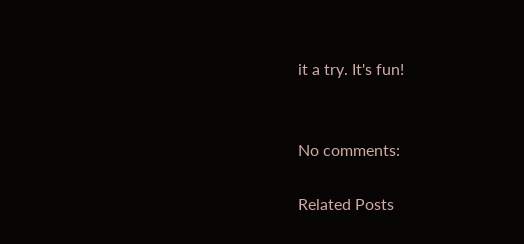it a try. It's fun!


No comments:

Related Posts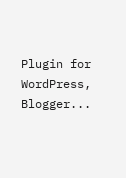Plugin for WordPress, Blogger...